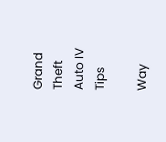Grand Theft Auto IV Tips

Way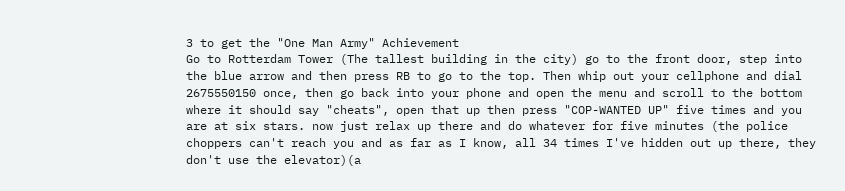3 to get the "One Man Army" Achievement
Go to Rotterdam Tower (The tallest building in the city) go to the front door, step into the blue arrow and then press RB to go to the top. Then whip out your cellphone and dial 2675550150 once, then go back into your phone and open the menu and scroll to the bottom where it should say "cheats", open that up then press "COP-WANTED UP" five times and you are at six stars. now just relax up there and do whatever for five minutes (the police choppers can't reach you and as far as I know, all 34 times I've hidden out up there, they don't use the elevator)(a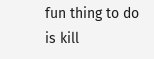fun thing to do is kill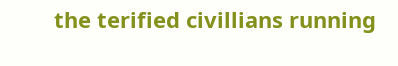the terified civillians running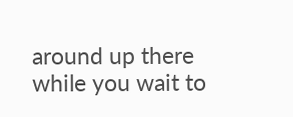around up there while you wait to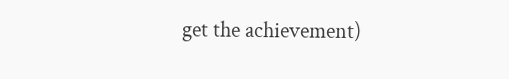get the achievement)